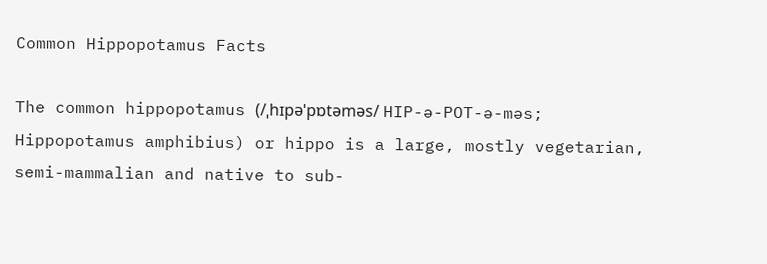Common Hippopotamus Facts

The common hippopotamus (/ˌhɪpəˈpɒtəməs/ HIP-ə-POT-ə-məs; Hippopotamus amphibius) or hippo is a large, mostly vegetarian, semi-mammalian and native to sub-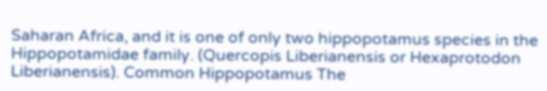Saharan Africa, and it is one of only two hippopotamus species in the Hippopotamidae family. (Quercopis Liberianensis or Hexaprotodon Liberianensis). Common Hippopotamus The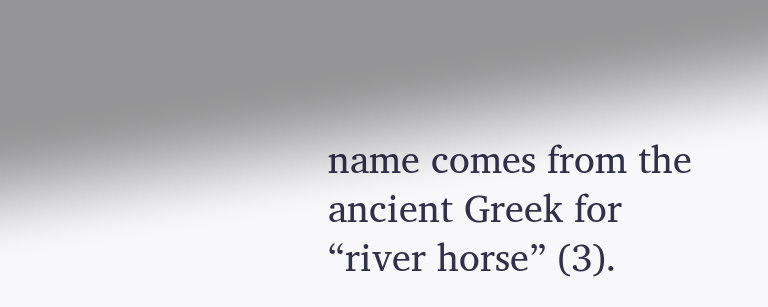name comes from the ancient Greek for “river horse” (3).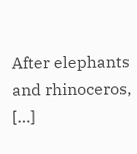After elephants and rhinoceros, […]